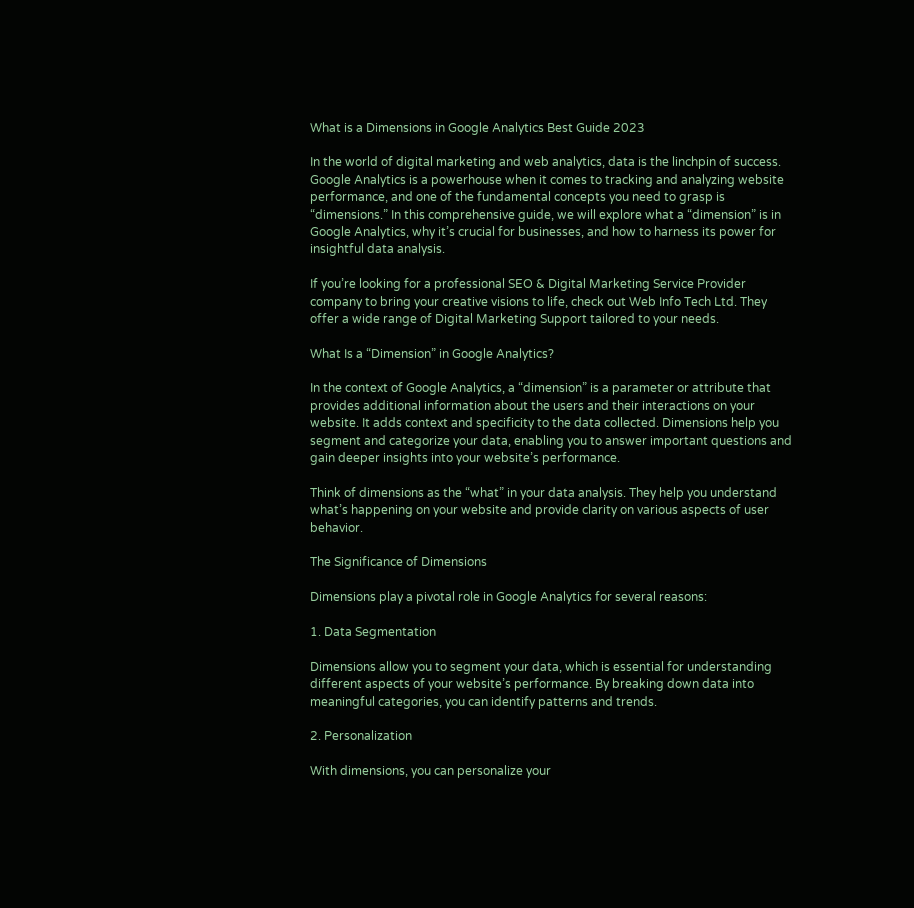What is a Dimensions in Google Analytics Best Guide 2023

In the world of digital marketing and web analytics, data is the linchpin of success. Google Analytics is a powerhouse when it comes to tracking and analyzing website performance, and one of the fundamental concepts you need to grasp is “dimensions.” In this comprehensive guide, we will explore what a “dimension” is in Google Analytics, why it’s crucial for businesses, and how to harness its power for insightful data analysis.

If you’re looking for a professional SEO & Digital Marketing Service Provider company to bring your creative visions to life, check out Web Info Tech Ltd. They offer a wide range of Digital Marketing Support tailored to your needs.

What Is a “Dimension” in Google Analytics?

In the context of Google Analytics, a “dimension” is a parameter or attribute that provides additional information about the users and their interactions on your website. It adds context and specificity to the data collected. Dimensions help you segment and categorize your data, enabling you to answer important questions and gain deeper insights into your website’s performance.

Think of dimensions as the “what” in your data analysis. They help you understand what’s happening on your website and provide clarity on various aspects of user behavior.

The Significance of Dimensions

Dimensions play a pivotal role in Google Analytics for several reasons:

1. Data Segmentation

Dimensions allow you to segment your data, which is essential for understanding different aspects of your website’s performance. By breaking down data into meaningful categories, you can identify patterns and trends.

2. Personalization

With dimensions, you can personalize your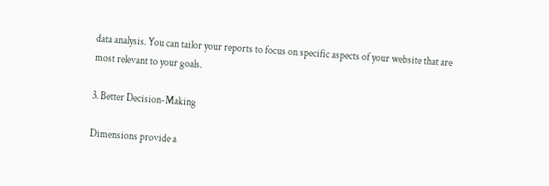data analysis. You can tailor your reports to focus on specific aspects of your website that are most relevant to your goals.

3. Better Decision-Making

Dimensions provide a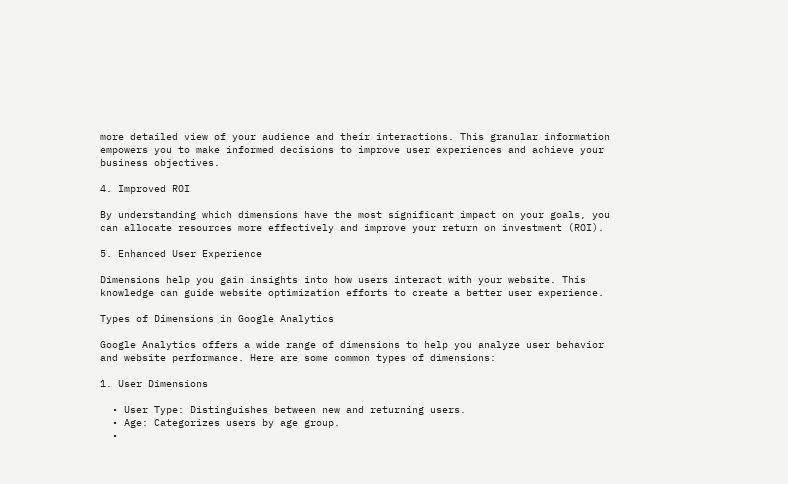more detailed view of your audience and their interactions. This granular information empowers you to make informed decisions to improve user experiences and achieve your business objectives.

4. Improved ROI

By understanding which dimensions have the most significant impact on your goals, you can allocate resources more effectively and improve your return on investment (ROI).

5. Enhanced User Experience

Dimensions help you gain insights into how users interact with your website. This knowledge can guide website optimization efforts to create a better user experience.

Types of Dimensions in Google Analytics

Google Analytics offers a wide range of dimensions to help you analyze user behavior and website performance. Here are some common types of dimensions:

1. User Dimensions

  • User Type: Distinguishes between new and returning users.
  • Age: Categorizes users by age group.
  •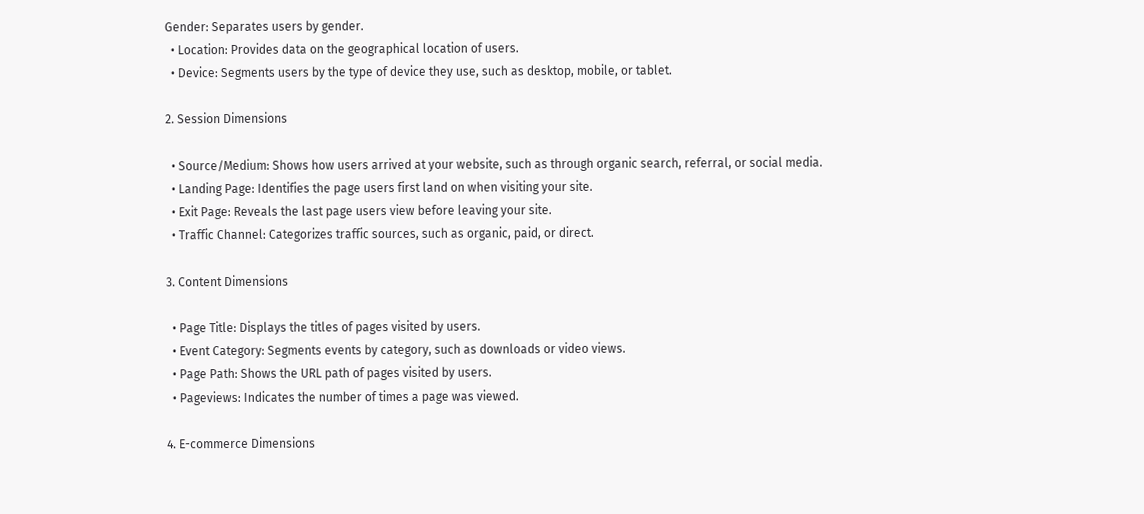Gender: Separates users by gender.
  • Location: Provides data on the geographical location of users.
  • Device: Segments users by the type of device they use, such as desktop, mobile, or tablet.

2. Session Dimensions

  • Source/Medium: Shows how users arrived at your website, such as through organic search, referral, or social media.
  • Landing Page: Identifies the page users first land on when visiting your site.
  • Exit Page: Reveals the last page users view before leaving your site.
  • Traffic Channel: Categorizes traffic sources, such as organic, paid, or direct.

3. Content Dimensions

  • Page Title: Displays the titles of pages visited by users.
  • Event Category: Segments events by category, such as downloads or video views.
  • Page Path: Shows the URL path of pages visited by users.
  • Pageviews: Indicates the number of times a page was viewed.

4. E-commerce Dimensions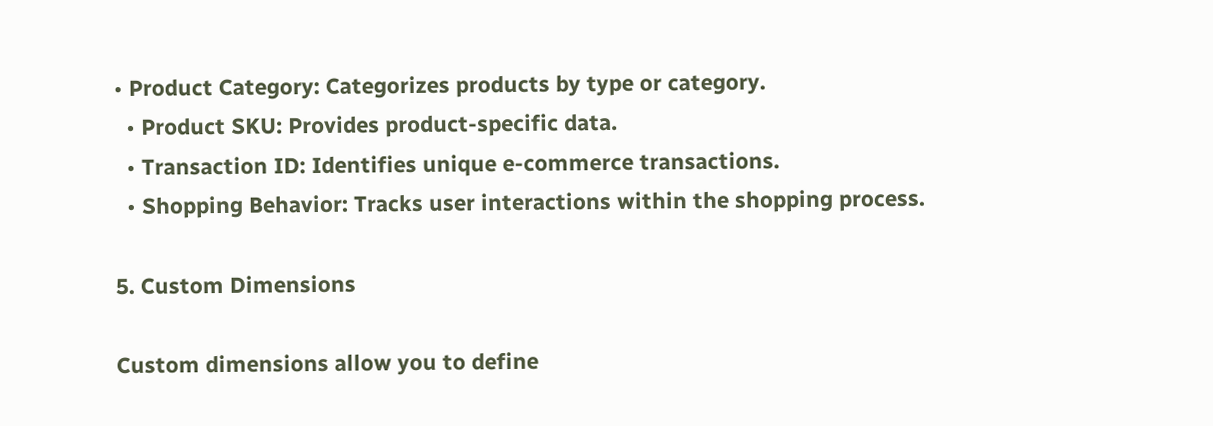• Product Category: Categorizes products by type or category.
  • Product SKU: Provides product-specific data.
  • Transaction ID: Identifies unique e-commerce transactions.
  • Shopping Behavior: Tracks user interactions within the shopping process.

5. Custom Dimensions

Custom dimensions allow you to define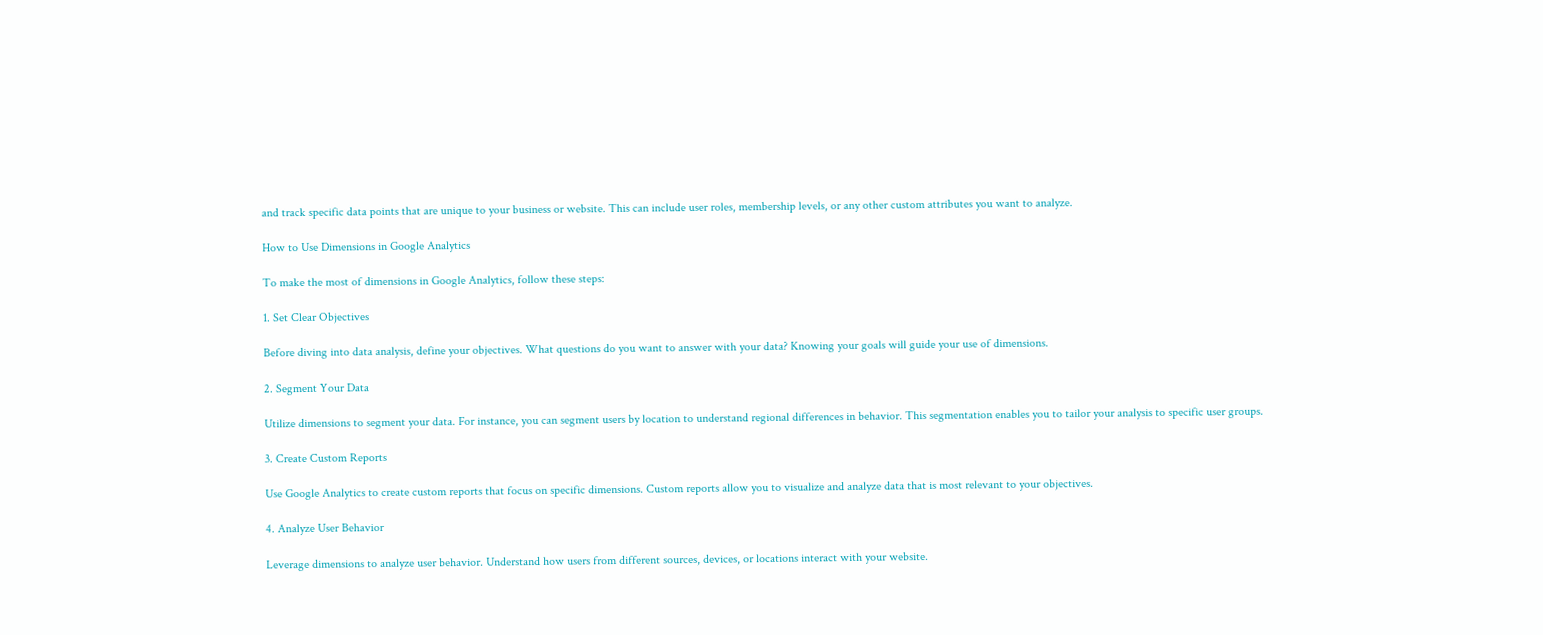and track specific data points that are unique to your business or website. This can include user roles, membership levels, or any other custom attributes you want to analyze.

How to Use Dimensions in Google Analytics

To make the most of dimensions in Google Analytics, follow these steps:

1. Set Clear Objectives

Before diving into data analysis, define your objectives. What questions do you want to answer with your data? Knowing your goals will guide your use of dimensions.

2. Segment Your Data

Utilize dimensions to segment your data. For instance, you can segment users by location to understand regional differences in behavior. This segmentation enables you to tailor your analysis to specific user groups.

3. Create Custom Reports

Use Google Analytics to create custom reports that focus on specific dimensions. Custom reports allow you to visualize and analyze data that is most relevant to your objectives.

4. Analyze User Behavior

Leverage dimensions to analyze user behavior. Understand how users from different sources, devices, or locations interact with your website.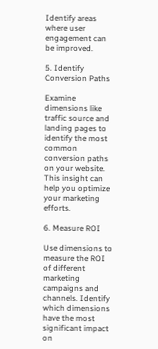Identify areas where user engagement can be improved.

5. Identify Conversion Paths

Examine dimensions like traffic source and landing pages to identify the most common conversion paths on your website. This insight can help you optimize your marketing efforts.

6. Measure ROI

Use dimensions to measure the ROI of different marketing campaigns and channels. Identify which dimensions have the most significant impact on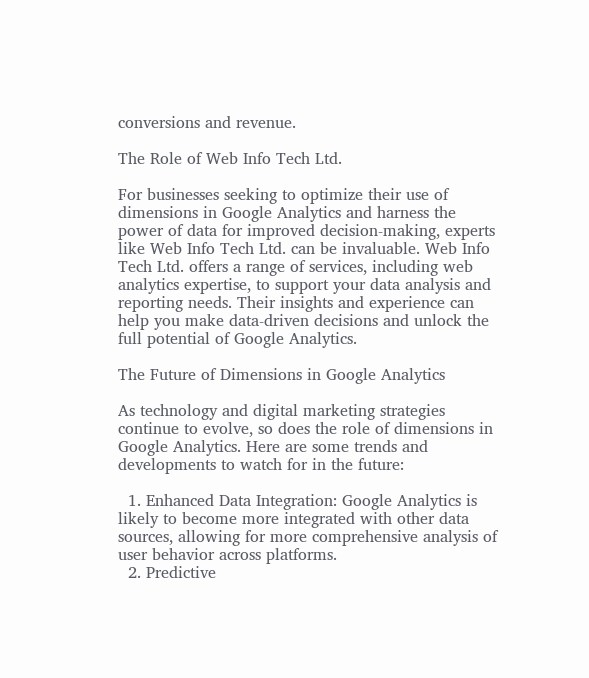conversions and revenue.

The Role of Web Info Tech Ltd.

For businesses seeking to optimize their use of dimensions in Google Analytics and harness the power of data for improved decision-making, experts like Web Info Tech Ltd. can be invaluable. Web Info Tech Ltd. offers a range of services, including web analytics expertise, to support your data analysis and reporting needs. Their insights and experience can help you make data-driven decisions and unlock the full potential of Google Analytics.

The Future of Dimensions in Google Analytics

As technology and digital marketing strategies continue to evolve, so does the role of dimensions in Google Analytics. Here are some trends and developments to watch for in the future:

  1. Enhanced Data Integration: Google Analytics is likely to become more integrated with other data sources, allowing for more comprehensive analysis of user behavior across platforms.
  2. Predictive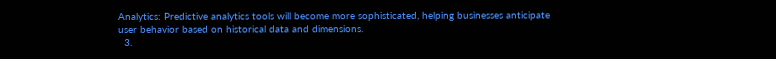Analytics: Predictive analytics tools will become more sophisticated, helping businesses anticipate user behavior based on historical data and dimensions.
  3.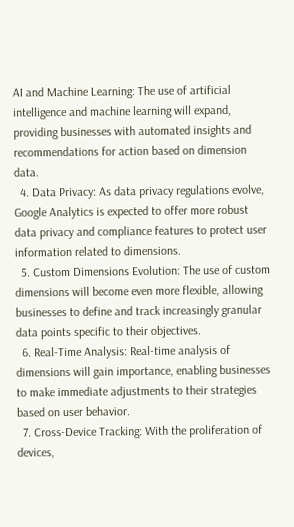AI and Machine Learning: The use of artificial intelligence and machine learning will expand, providing businesses with automated insights and recommendations for action based on dimension data.
  4. Data Privacy: As data privacy regulations evolve, Google Analytics is expected to offer more robust data privacy and compliance features to protect user information related to dimensions.
  5. Custom Dimensions Evolution: The use of custom dimensions will become even more flexible, allowing businesses to define and track increasingly granular data points specific to their objectives.
  6. Real-Time Analysis: Real-time analysis of dimensions will gain importance, enabling businesses to make immediate adjustments to their strategies based on user behavior.
  7. Cross-Device Tracking: With the proliferation of devices,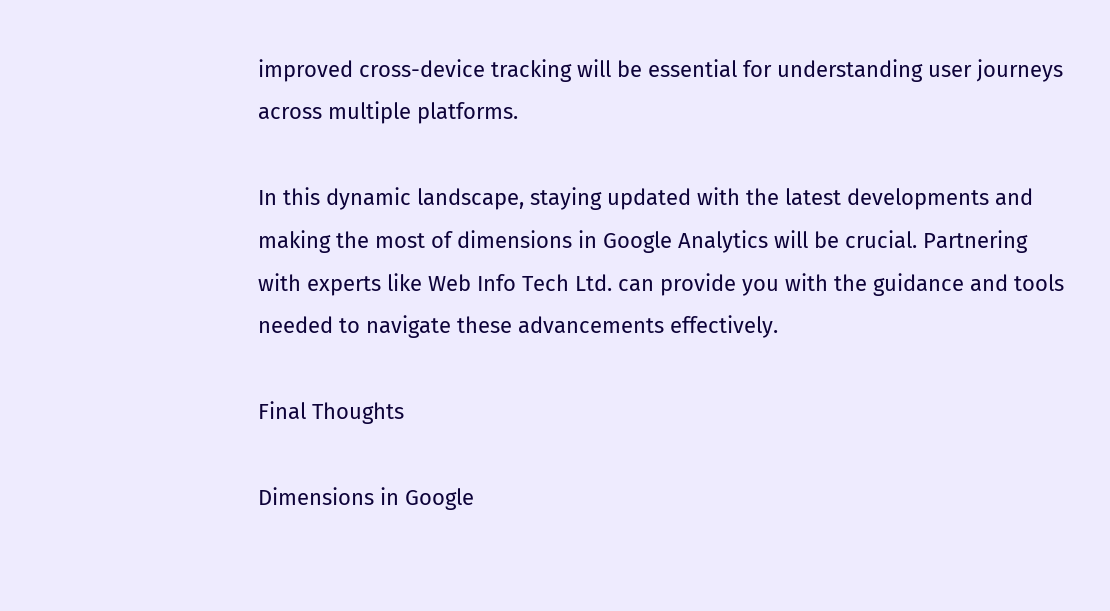improved cross-device tracking will be essential for understanding user journeys across multiple platforms.

In this dynamic landscape, staying updated with the latest developments and making the most of dimensions in Google Analytics will be crucial. Partnering with experts like Web Info Tech Ltd. can provide you with the guidance and tools needed to navigate these advancements effectively.

Final Thoughts

Dimensions in Google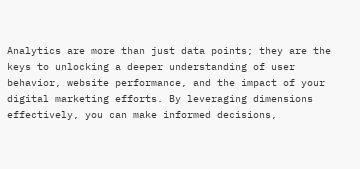Analytics are more than just data points; they are the keys to unlocking a deeper understanding of user behavior, website performance, and the impact of your digital marketing efforts. By leveraging dimensions effectively, you can make informed decisions,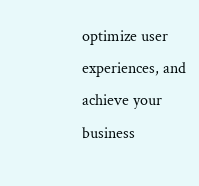optimize user experiences, and achieve your business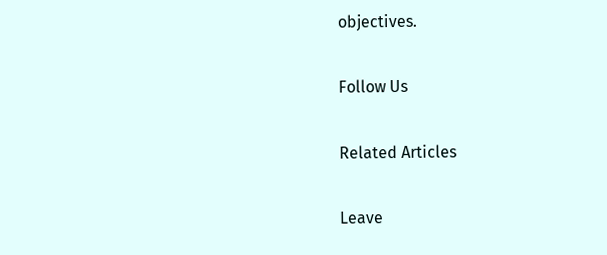objectives.

Follow Us

Related Articles

Leave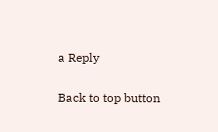a Reply

Back to top button